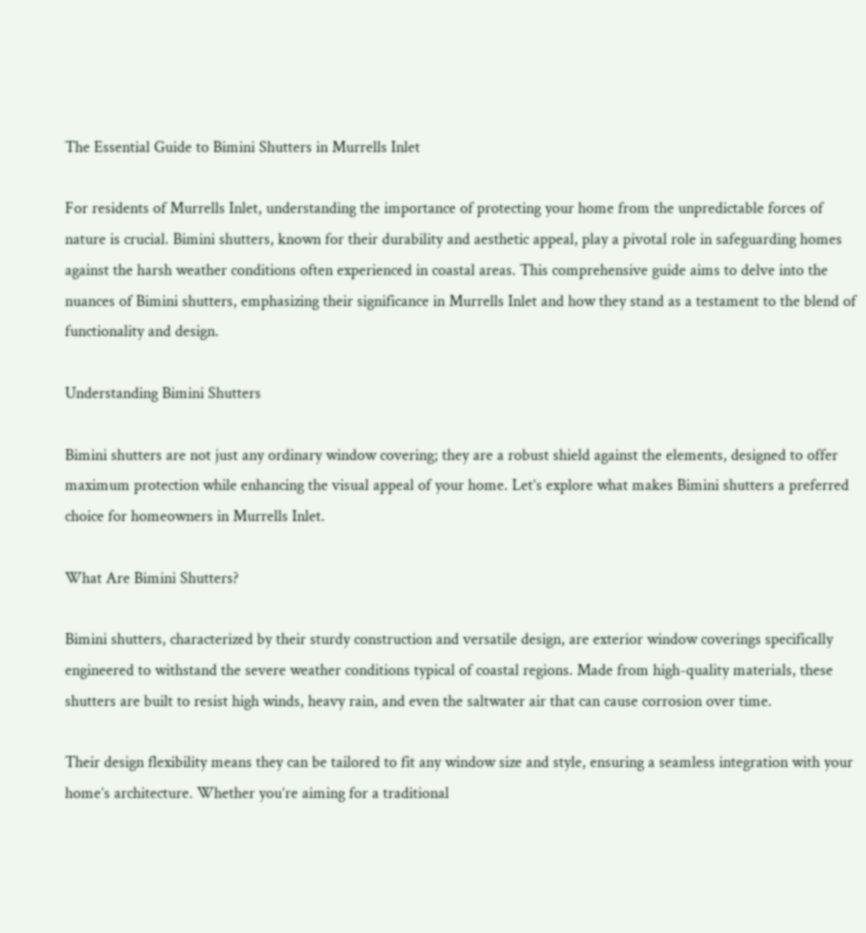The Essential Guide to Bimini Shutters in Murrells Inlet

For residents of Murrells Inlet, understanding the importance of protecting your home from the unpredictable forces of nature is crucial. Bimini shutters, known for their durability and aesthetic appeal, play a pivotal role in safeguarding homes against the harsh weather conditions often experienced in coastal areas. This comprehensive guide aims to delve into the nuances of Bimini shutters, emphasizing their significance in Murrells Inlet and how they stand as a testament to the blend of functionality and design.

Understanding Bimini Shutters

Bimini shutters are not just any ordinary window covering; they are a robust shield against the elements, designed to offer maximum protection while enhancing the visual appeal of your home. Let’s explore what makes Bimini shutters a preferred choice for homeowners in Murrells Inlet.

What Are Bimini Shutters?

Bimini shutters, characterized by their sturdy construction and versatile design, are exterior window coverings specifically engineered to withstand the severe weather conditions typical of coastal regions. Made from high-quality materials, these shutters are built to resist high winds, heavy rain, and even the saltwater air that can cause corrosion over time.

Their design flexibility means they can be tailored to fit any window size and style, ensuring a seamless integration with your home’s architecture. Whether you’re aiming for a traditional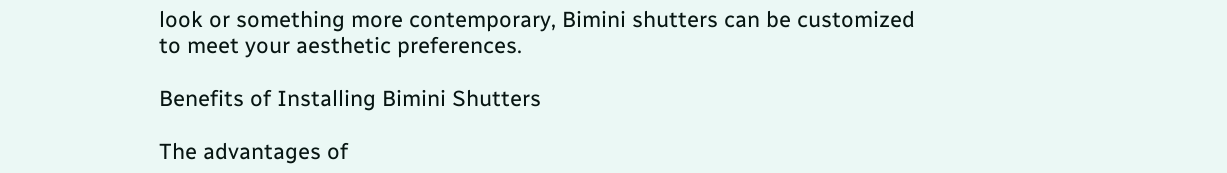look or something more contemporary, Bimini shutters can be customized to meet your aesthetic preferences.

Benefits of Installing Bimini Shutters

The advantages of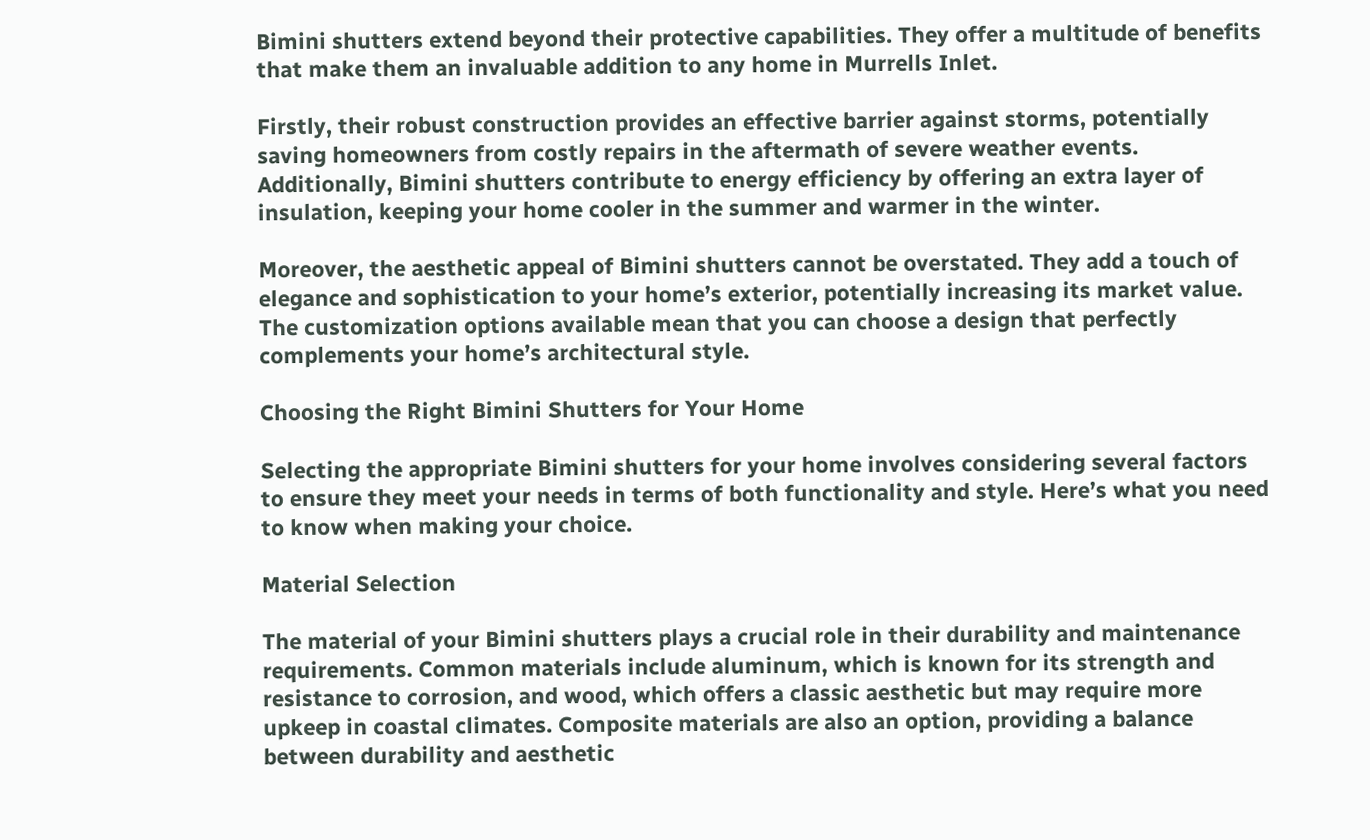Bimini shutters extend beyond their protective capabilities. They offer a multitude of benefits that make them an invaluable addition to any home in Murrells Inlet.

Firstly, their robust construction provides an effective barrier against storms, potentially saving homeowners from costly repairs in the aftermath of severe weather events. Additionally, Bimini shutters contribute to energy efficiency by offering an extra layer of insulation, keeping your home cooler in the summer and warmer in the winter.

Moreover, the aesthetic appeal of Bimini shutters cannot be overstated. They add a touch of elegance and sophistication to your home’s exterior, potentially increasing its market value. The customization options available mean that you can choose a design that perfectly complements your home’s architectural style.

Choosing the Right Bimini Shutters for Your Home

Selecting the appropriate Bimini shutters for your home involves considering several factors to ensure they meet your needs in terms of both functionality and style. Here’s what you need to know when making your choice.

Material Selection

The material of your Bimini shutters plays a crucial role in their durability and maintenance requirements. Common materials include aluminum, which is known for its strength and resistance to corrosion, and wood, which offers a classic aesthetic but may require more upkeep in coastal climates. Composite materials are also an option, providing a balance between durability and aesthetic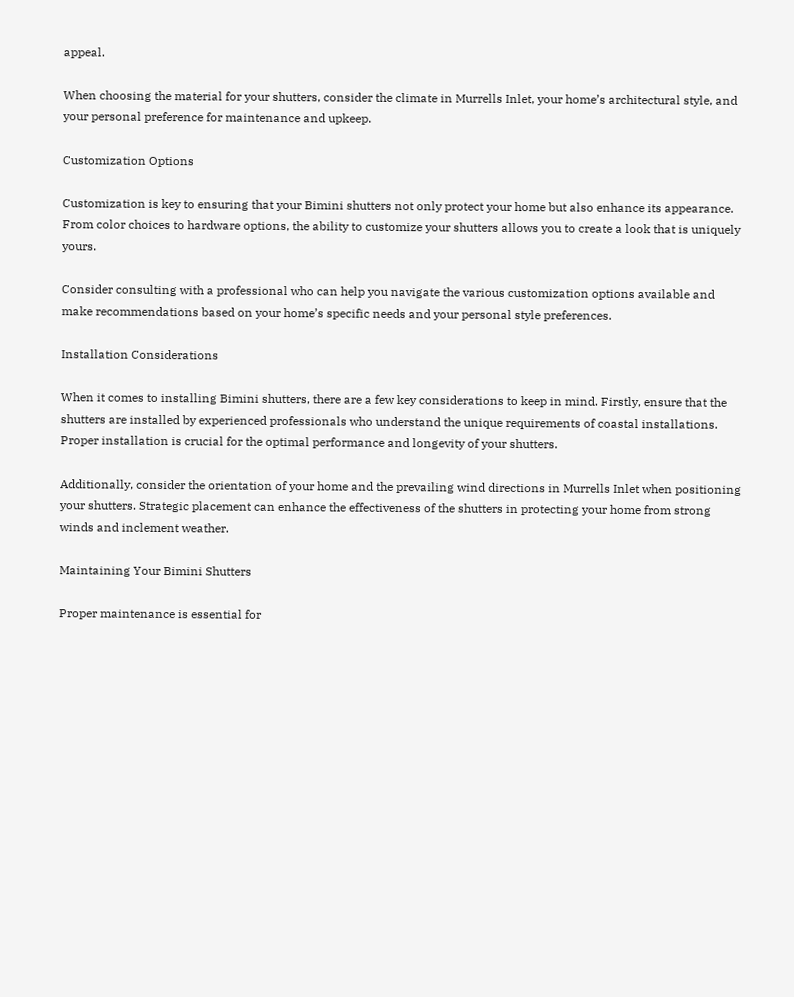appeal.

When choosing the material for your shutters, consider the climate in Murrells Inlet, your home’s architectural style, and your personal preference for maintenance and upkeep.

Customization Options

Customization is key to ensuring that your Bimini shutters not only protect your home but also enhance its appearance. From color choices to hardware options, the ability to customize your shutters allows you to create a look that is uniquely yours.

Consider consulting with a professional who can help you navigate the various customization options available and make recommendations based on your home’s specific needs and your personal style preferences.

Installation Considerations

When it comes to installing Bimini shutters, there are a few key considerations to keep in mind. Firstly, ensure that the shutters are installed by experienced professionals who understand the unique requirements of coastal installations. Proper installation is crucial for the optimal performance and longevity of your shutters.

Additionally, consider the orientation of your home and the prevailing wind directions in Murrells Inlet when positioning your shutters. Strategic placement can enhance the effectiveness of the shutters in protecting your home from strong winds and inclement weather.

Maintaining Your Bimini Shutters

Proper maintenance is essential for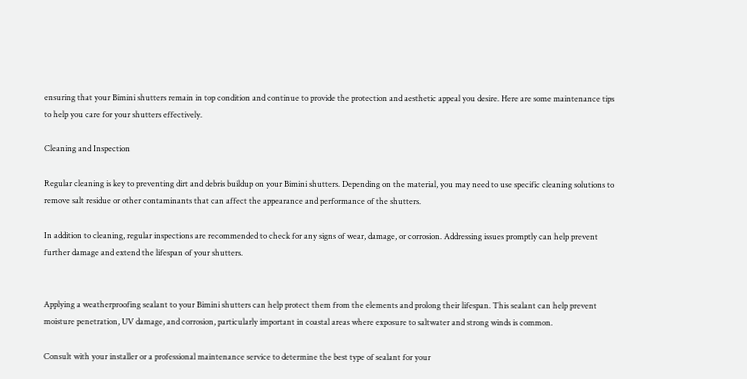ensuring that your Bimini shutters remain in top condition and continue to provide the protection and aesthetic appeal you desire. Here are some maintenance tips to help you care for your shutters effectively.

Cleaning and Inspection

Regular cleaning is key to preventing dirt and debris buildup on your Bimini shutters. Depending on the material, you may need to use specific cleaning solutions to remove salt residue or other contaminants that can affect the appearance and performance of the shutters.

In addition to cleaning, regular inspections are recommended to check for any signs of wear, damage, or corrosion. Addressing issues promptly can help prevent further damage and extend the lifespan of your shutters.


Applying a weatherproofing sealant to your Bimini shutters can help protect them from the elements and prolong their lifespan. This sealant can help prevent moisture penetration, UV damage, and corrosion, particularly important in coastal areas where exposure to saltwater and strong winds is common.

Consult with your installer or a professional maintenance service to determine the best type of sealant for your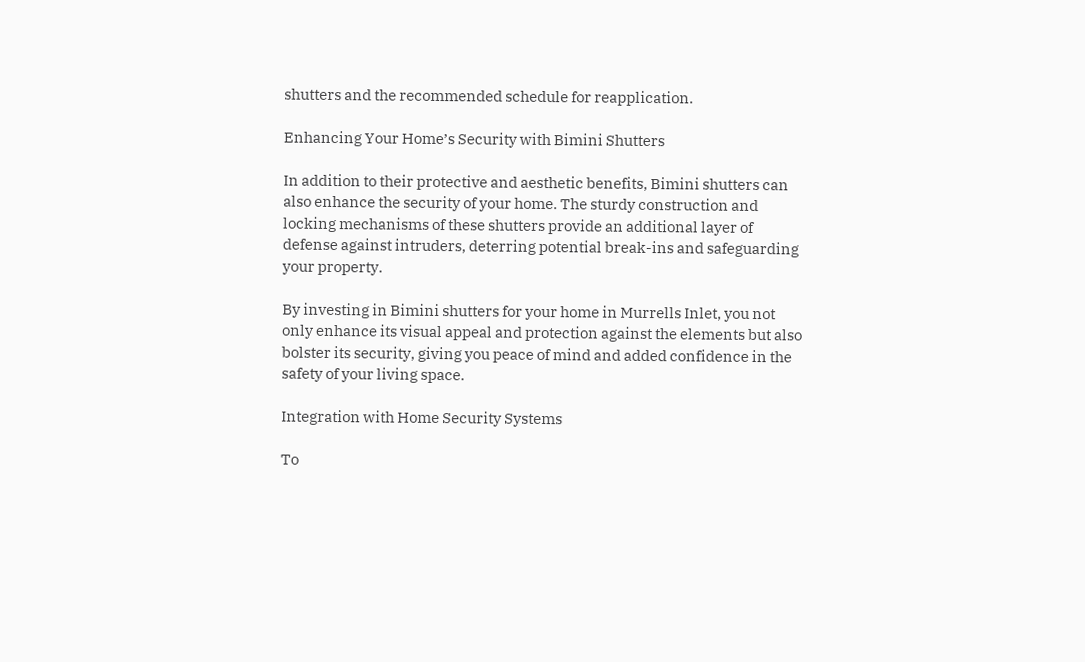shutters and the recommended schedule for reapplication.

Enhancing Your Home’s Security with Bimini Shutters

In addition to their protective and aesthetic benefits, Bimini shutters can also enhance the security of your home. The sturdy construction and locking mechanisms of these shutters provide an additional layer of defense against intruders, deterring potential break-ins and safeguarding your property.

By investing in Bimini shutters for your home in Murrells Inlet, you not only enhance its visual appeal and protection against the elements but also bolster its security, giving you peace of mind and added confidence in the safety of your living space.

Integration with Home Security Systems

To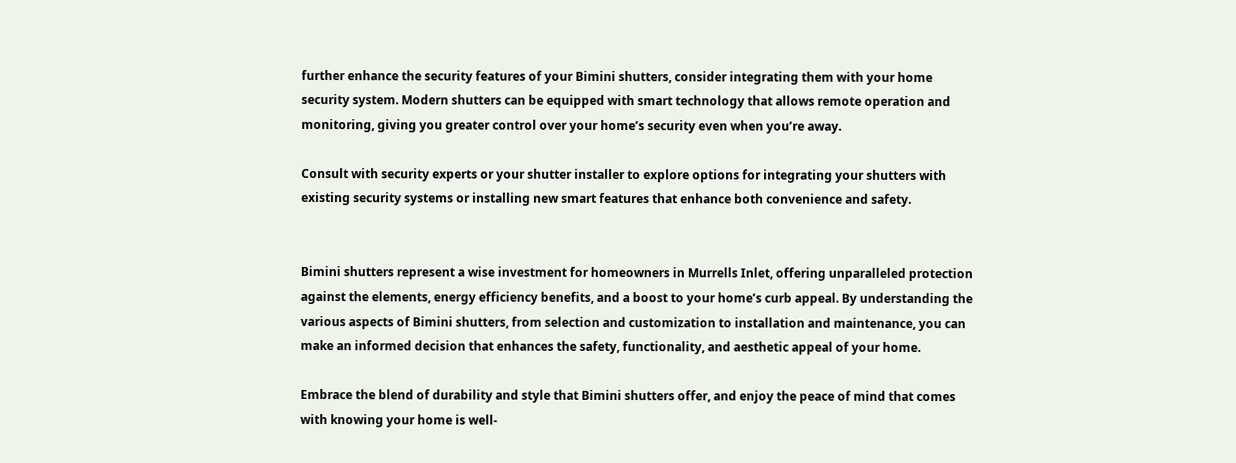further enhance the security features of your Bimini shutters, consider integrating them with your home security system. Modern shutters can be equipped with smart technology that allows remote operation and monitoring, giving you greater control over your home’s security even when you’re away.

Consult with security experts or your shutter installer to explore options for integrating your shutters with existing security systems or installing new smart features that enhance both convenience and safety.


Bimini shutters represent a wise investment for homeowners in Murrells Inlet, offering unparalleled protection against the elements, energy efficiency benefits, and a boost to your home’s curb appeal. By understanding the various aspects of Bimini shutters, from selection and customization to installation and maintenance, you can make an informed decision that enhances the safety, functionality, and aesthetic appeal of your home.

Embrace the blend of durability and style that Bimini shutters offer, and enjoy the peace of mind that comes with knowing your home is well-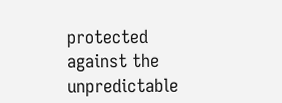protected against the unpredictable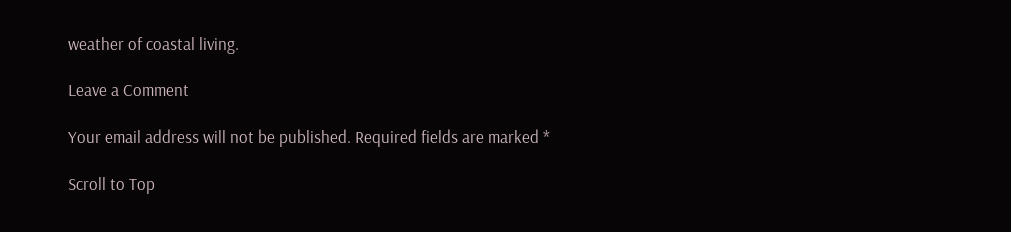weather of coastal living.

Leave a Comment

Your email address will not be published. Required fields are marked *

Scroll to Top